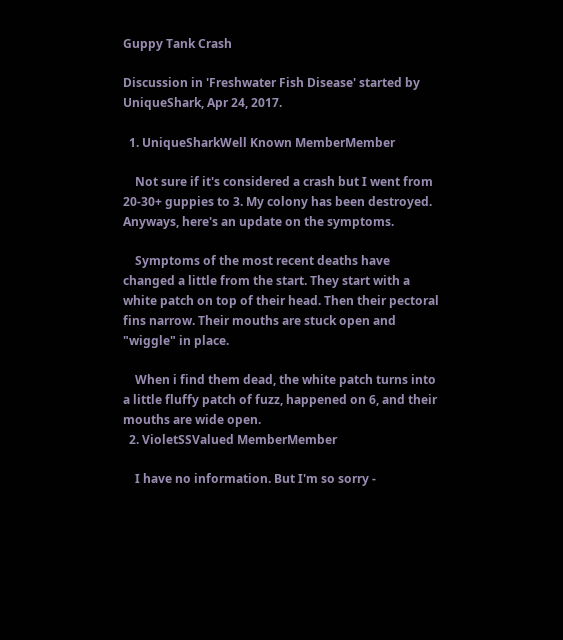Guppy Tank Crash

Discussion in 'Freshwater Fish Disease' started by UniqueShark, Apr 24, 2017.

  1. UniqueSharkWell Known MemberMember

    Not sure if it's considered a crash but I went from 20-30+ guppies to 3. My colony has been destroyed. Anyways, here's an update on the symptoms.

    Symptoms of the most recent deaths have changed a little from the start. They start with a white patch on top of their head. Then their pectoral fins narrow. Their mouths are stuck open and "wiggle" in place.

    When i find them dead, the white patch turns into a little fluffy patch of fuzz, happened on 6, and their mouths are wide open.
  2. VioletSSValued MemberMember

    I have no information. But I'm so sorry -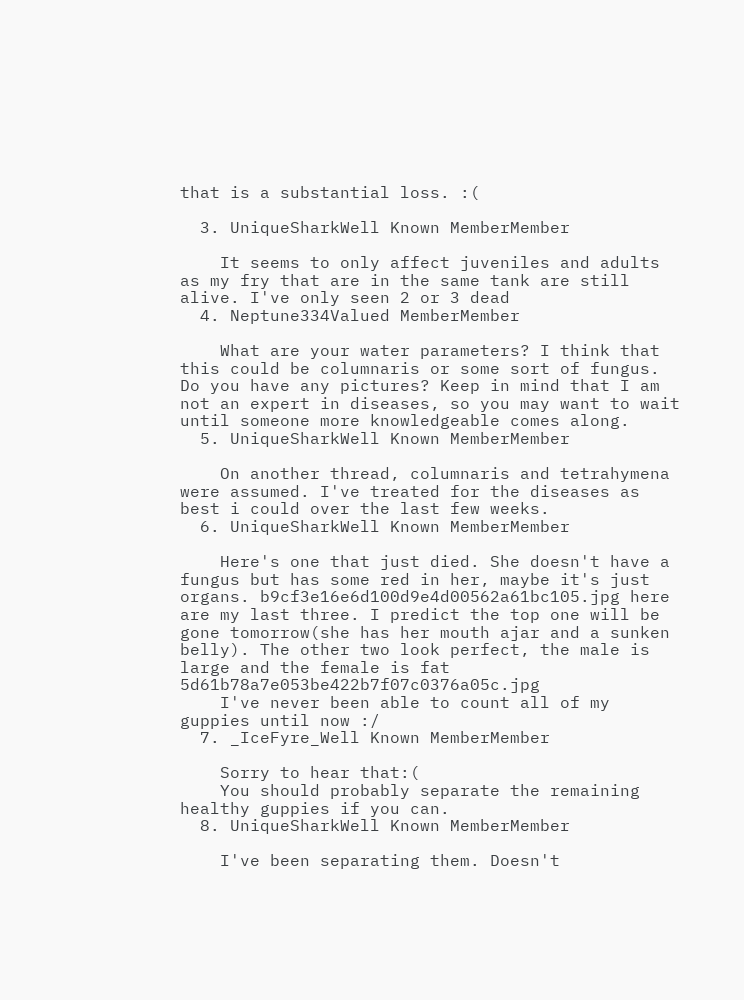that is a substantial loss. :(

  3. UniqueSharkWell Known MemberMember

    It seems to only affect juveniles and adults as my fry that are in the same tank are still alive. I've only seen 2 or 3 dead
  4. Neptune334Valued MemberMember

    What are your water parameters? I think that this could be columnaris or some sort of fungus. Do you have any pictures? Keep in mind that I am not an expert in diseases, so you may want to wait until someone more knowledgeable comes along.
  5. UniqueSharkWell Known MemberMember

    On another thread, columnaris and tetrahymena were assumed. I've treated for the diseases as best i could over the last few weeks.
  6. UniqueSharkWell Known MemberMember

    Here's one that just died. She doesn't have a fungus but has some red in her, maybe it's just organs. b9cf3e16e6d100d9e4d00562a61bc105.jpg here are my last three. I predict the top one will be gone tomorrow(she has her mouth ajar and a sunken belly). The other two look perfect, the male is large and the female is fat 5d61b78a7e053be422b7f07c0376a05c.jpg
    I've never been able to count all of my guppies until now :/
  7. _IceFyre_Well Known MemberMember

    Sorry to hear that:(
    You should probably separate the remaining healthy guppies if you can.
  8. UniqueSharkWell Known MemberMember

    I've been separating them. Doesn't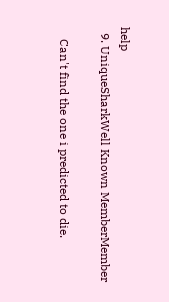help
  9. UniqueSharkWell Known MemberMember

    Can't find the one i predicted to die.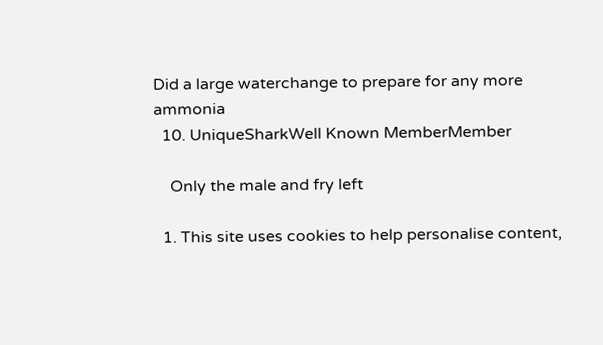Did a large waterchange to prepare for any more ammonia
  10. UniqueSharkWell Known MemberMember

    Only the male and fry left

  1. This site uses cookies to help personalise content,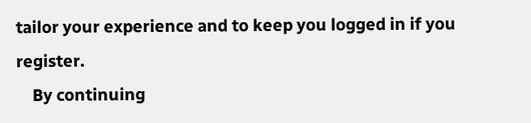tailor your experience and to keep you logged in if you register.
    By continuing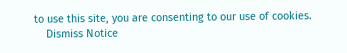to use this site, you are consenting to our use of cookies.
    Dismiss Notice